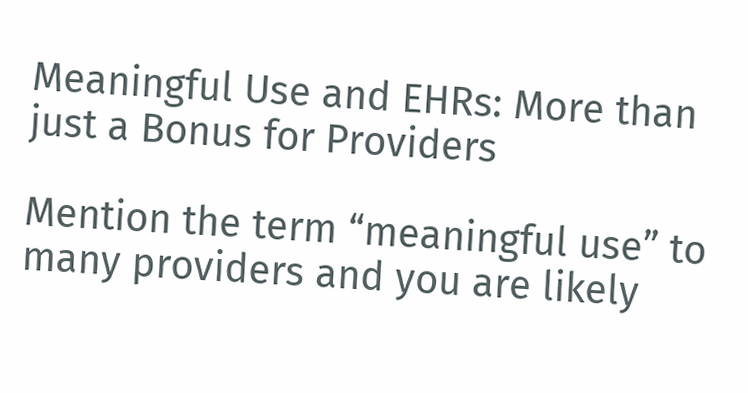Meaningful Use and EHRs: More than just a Bonus for Providers

Mention the term “meaningful use” to many providers and you are likely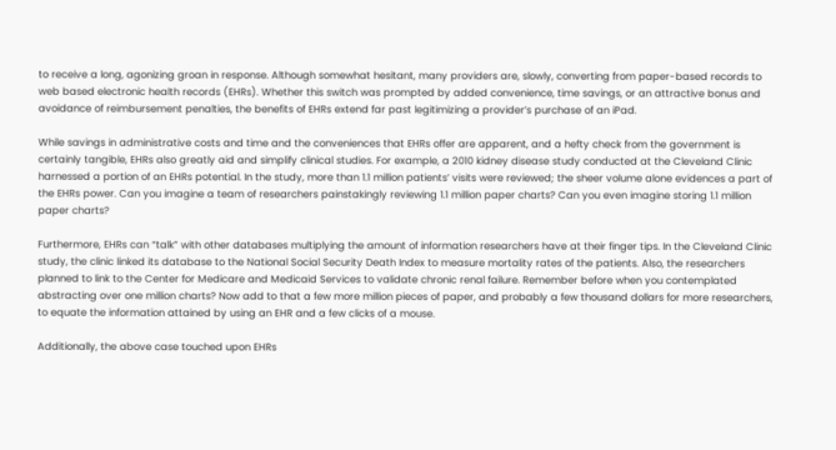to receive a long, agonizing groan in response. Although somewhat hesitant, many providers are, slowly, converting from paper-based records to web based electronic health records (EHRs). Whether this switch was prompted by added convenience, time savings, or an attractive bonus and avoidance of reimbursement penalties, the benefits of EHRs extend far past legitimizing a provider’s purchase of an iPad.

While savings in administrative costs and time and the conveniences that EHRs offer are apparent, and a hefty check from the government is certainly tangible, EHRs also greatly aid and simplify clinical studies. For example, a 2010 kidney disease study conducted at the Cleveland Clinic harnessed a portion of an EHRs potential. In the study, more than 1.1 million patients’ visits were reviewed; the sheer volume alone evidences a part of the EHRs power. Can you imagine a team of researchers painstakingly reviewing 1.1 million paper charts? Can you even imagine storing 1.1 million paper charts?

Furthermore, EHRs can “talk” with other databases multiplying the amount of information researchers have at their finger tips. In the Cleveland Clinic study, the clinic linked its database to the National Social Security Death Index to measure mortality rates of the patients. Also, the researchers planned to link to the Center for Medicare and Medicaid Services to validate chronic renal failure. Remember before when you contemplated abstracting over one million charts? Now add to that a few more million pieces of paper, and probably a few thousand dollars for more researchers, to equate the information attained by using an EHR and a few clicks of a mouse.

Additionally, the above case touched upon EHRs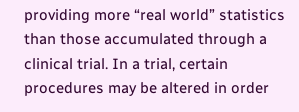providing more “real world” statistics than those accumulated through a clinical trial. In a trial, certain procedures may be altered in order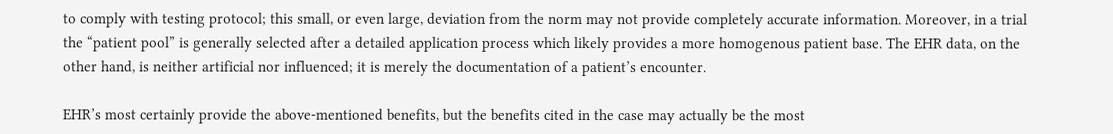to comply with testing protocol; this small, or even large, deviation from the norm may not provide completely accurate information. Moreover, in a trial the “patient pool” is generally selected after a detailed application process which likely provides a more homogenous patient base. The EHR data, on the other hand, is neither artificial nor influenced; it is merely the documentation of a patient’s encounter.

EHR’s most certainly provide the above-mentioned benefits, but the benefits cited in the case may actually be the most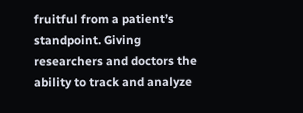fruitful from a patient’s standpoint. Giving researchers and doctors the ability to track and analyze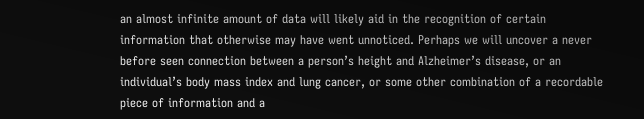an almost infinite amount of data will likely aid in the recognition of certain information that otherwise may have went unnoticed. Perhaps we will uncover a never before seen connection between a person’s height and Alzheimer’s disease, or an individual’s body mass index and lung cancer, or some other combination of a recordable piece of information and a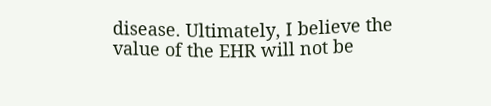disease. Ultimately, I believe the value of the EHR will not be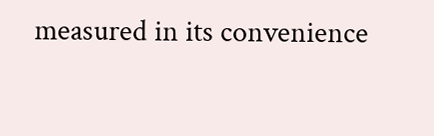measured in its convenience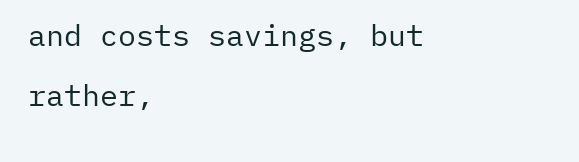and costs savings, but rather,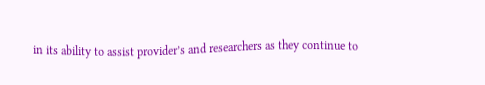in its ability to assist provider’s and researchers as they continue to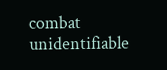combat unidentifiable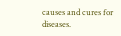causes and cures for diseases.